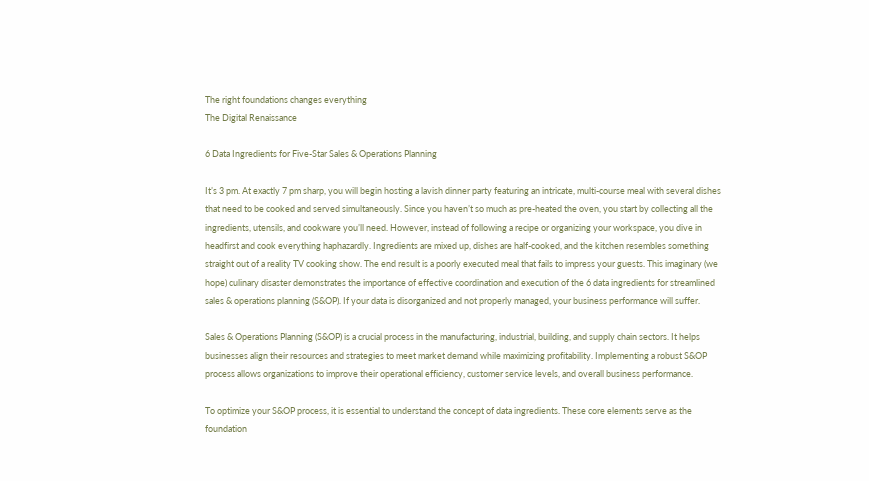The right foundations changes everything
The Digital Renaissance

6 Data Ingredients for Five-Star Sales & Operations Planning

It’s 3 pm. At exactly 7 pm sharp, you will begin hosting a lavish dinner party featuring an intricate, multi-course meal with several dishes that need to be cooked and served simultaneously. Since you haven’t so much as pre-heated the oven, you start by collecting all the ingredients, utensils, and cookware you’ll need. However, instead of following a recipe or organizing your workspace, you dive in headfirst and cook everything haphazardly. Ingredients are mixed up, dishes are half-cooked, and the kitchen resembles something straight out of a reality TV cooking show. The end result is a poorly executed meal that fails to impress your guests. This imaginary (we hope) culinary disaster demonstrates the importance of effective coordination and execution of the 6 data ingredients for streamlined sales & operations planning (S&OP). If your data is disorganized and not properly managed, your business performance will suffer.

Sales & Operations Planning (S&OP) is a crucial process in the manufacturing, industrial, building, and supply chain sectors. It helps businesses align their resources and strategies to meet market demand while maximizing profitability. Implementing a robust S&OP process allows organizations to improve their operational efficiency, customer service levels, and overall business performance.

To optimize your S&OP process, it is essential to understand the concept of data ingredients. These core elements serve as the foundation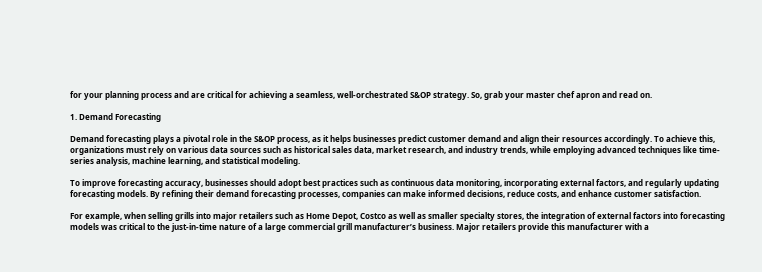for your planning process and are critical for achieving a seamless, well-orchestrated S&OP strategy. So, grab your master chef apron and read on.

1. Demand Forecasting

Demand forecasting plays a pivotal role in the S&OP process, as it helps businesses predict customer demand and align their resources accordingly. To achieve this, organizations must rely on various data sources such as historical sales data, market research, and industry trends, while employing advanced techniques like time-series analysis, machine learning, and statistical modeling.

To improve forecasting accuracy, businesses should adopt best practices such as continuous data monitoring, incorporating external factors, and regularly updating forecasting models. By refining their demand forecasting processes, companies can make informed decisions, reduce costs, and enhance customer satisfaction.

For example, when selling grills into major retailers such as Home Depot, Costco as well as smaller specialty stores, the integration of external factors into forecasting models was critical to the just-in-time nature of a large commercial grill manufacturer’s business. Major retailers provide this manufacturer with a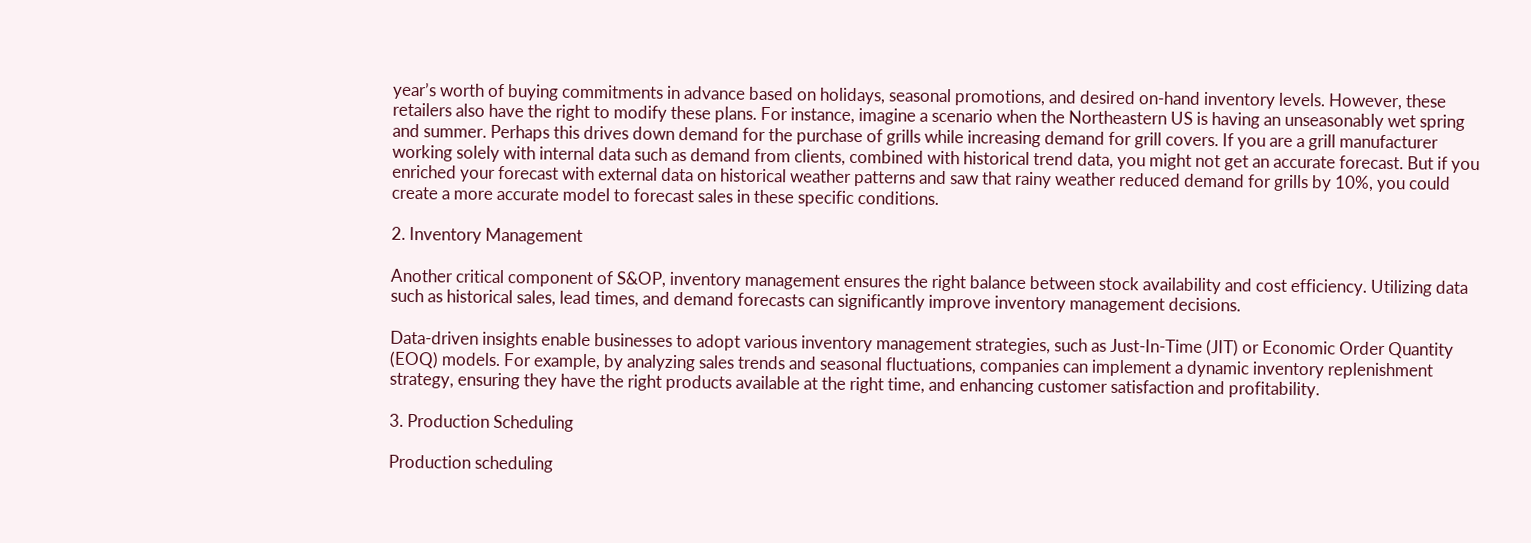year’s worth of buying commitments in advance based on holidays, seasonal promotions, and desired on-hand inventory levels. However, these retailers also have the right to modify these plans. For instance, imagine a scenario when the Northeastern US is having an unseasonably wet spring and summer. Perhaps this drives down demand for the purchase of grills while increasing demand for grill covers. If you are a grill manufacturer working solely with internal data such as demand from clients, combined with historical trend data, you might not get an accurate forecast. But if you enriched your forecast with external data on historical weather patterns and saw that rainy weather reduced demand for grills by 10%, you could create a more accurate model to forecast sales in these specific conditions.

2. Inventory Management

Another critical component of S&OP, inventory management ensures the right balance between stock availability and cost efficiency. Utilizing data such as historical sales, lead times, and demand forecasts can significantly improve inventory management decisions.

Data-driven insights enable businesses to adopt various inventory management strategies, such as Just-In-Time (JIT) or Economic Order Quantity (EOQ) models. For example, by analyzing sales trends and seasonal fluctuations, companies can implement a dynamic inventory replenishment strategy, ensuring they have the right products available at the right time, and enhancing customer satisfaction and profitability.

3. Production Scheduling

Production scheduling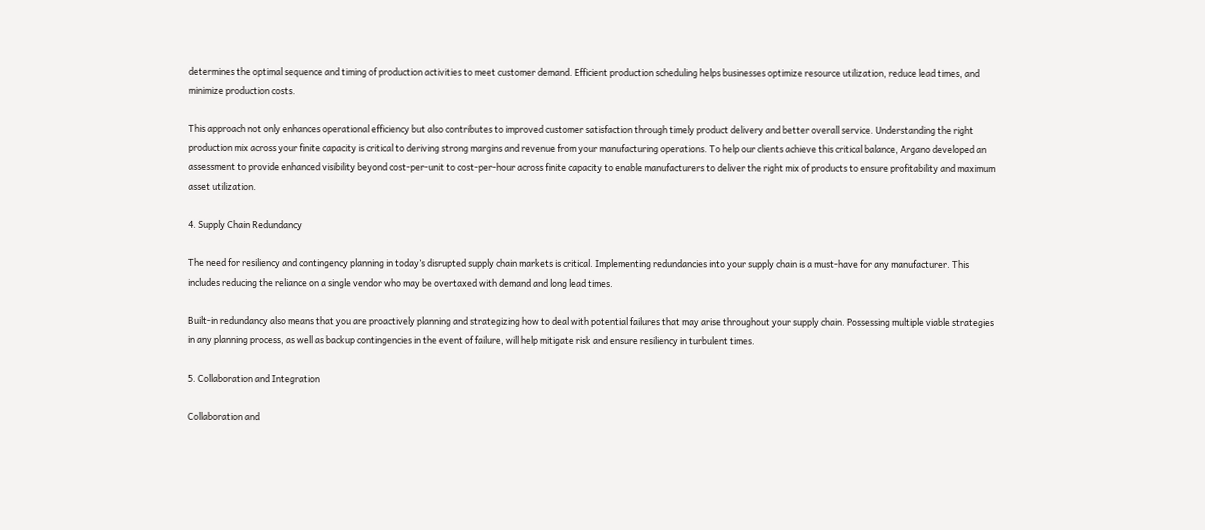determines the optimal sequence and timing of production activities to meet customer demand. Efficient production scheduling helps businesses optimize resource utilization, reduce lead times, and minimize production costs.

This approach not only enhances operational efficiency but also contributes to improved customer satisfaction through timely product delivery and better overall service. Understanding the right production mix across your finite capacity is critical to deriving strong margins and revenue from your manufacturing operations. To help our clients achieve this critical balance, Argano developed an assessment to provide enhanced visibility beyond cost-per-unit to cost-per-hour across finite capacity to enable manufacturers to deliver the right mix of products to ensure profitability and maximum asset utilization.

4. Supply Chain Redundancy

The need for resiliency and contingency planning in today’s disrupted supply chain markets is critical. Implementing redundancies into your supply chain is a must-have for any manufacturer. This includes reducing the reliance on a single vendor who may be overtaxed with demand and long lead times.

Built-in redundancy also means that you are proactively planning and strategizing how to deal with potential failures that may arise throughout your supply chain. Possessing multiple viable strategies in any planning process, as well as backup contingencies in the event of failure, will help mitigate risk and ensure resiliency in turbulent times.

5. Collaboration and Integration

Collaboration and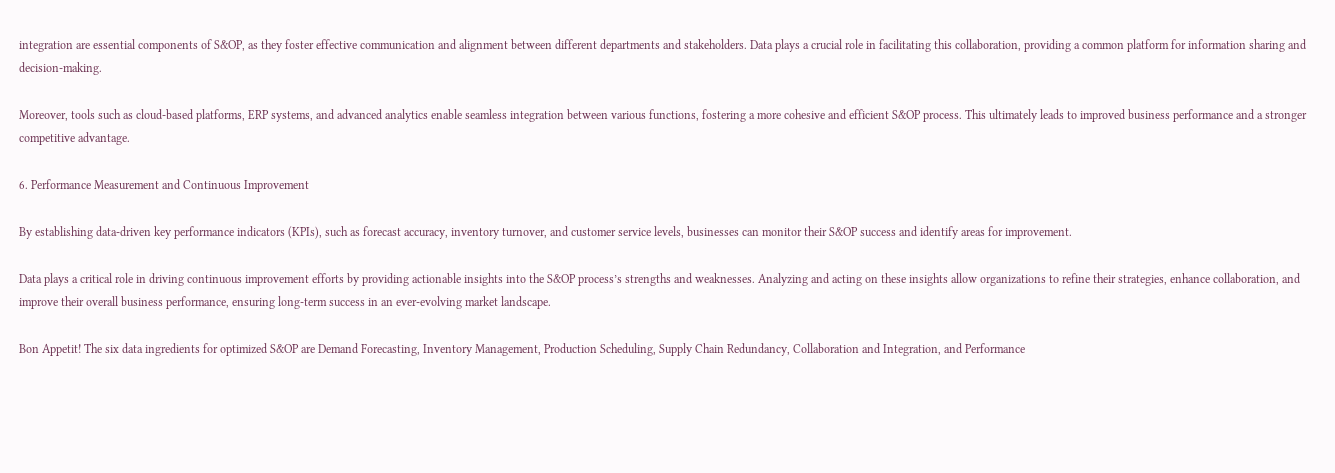integration are essential components of S&OP, as they foster effective communication and alignment between different departments and stakeholders. Data plays a crucial role in facilitating this collaboration, providing a common platform for information sharing and decision-making.

Moreover, tools such as cloud-based platforms, ERP systems, and advanced analytics enable seamless integration between various functions, fostering a more cohesive and efficient S&OP process. This ultimately leads to improved business performance and a stronger competitive advantage.

6. Performance Measurement and Continuous Improvement

By establishing data-driven key performance indicators (KPIs), such as forecast accuracy, inventory turnover, and customer service levels, businesses can monitor their S&OP success and identify areas for improvement.

Data plays a critical role in driving continuous improvement efforts by providing actionable insights into the S&OP process’s strengths and weaknesses. Analyzing and acting on these insights allow organizations to refine their strategies, enhance collaboration, and improve their overall business performance, ensuring long-term success in an ever-evolving market landscape.

Bon Appetit! The six data ingredients for optimized S&OP are Demand Forecasting, Inventory Management, Production Scheduling, Supply Chain Redundancy, Collaboration and Integration, and Performance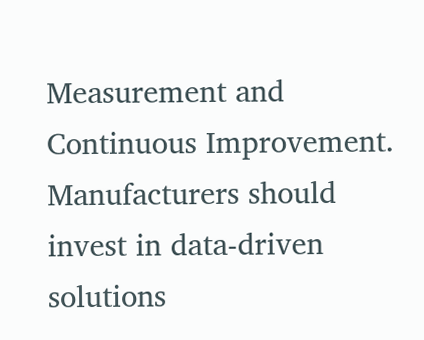Measurement and Continuous Improvement. Manufacturers should invest in data-driven solutions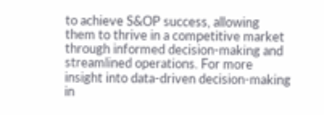to achieve S&OP success, allowing them to thrive in a competitive market through informed decision-making and streamlined operations. For more insight into data-driven decision-making in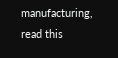manufacturing, read this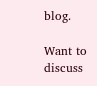blog.

Want to discuss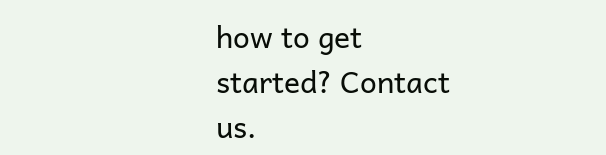how to get started? Contact us.